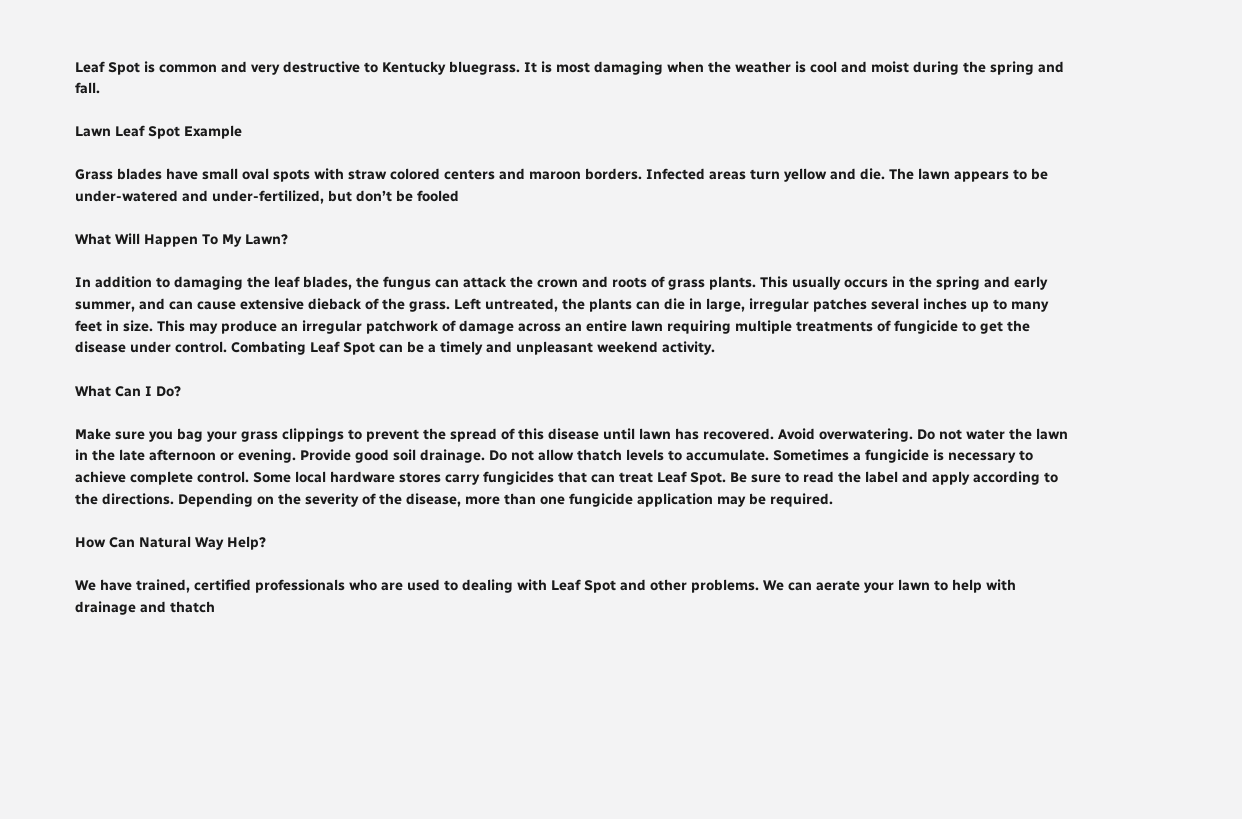Leaf Spot is common and very destructive to Kentucky bluegrass. It is most damaging when the weather is cool and moist during the spring and fall.

Lawn Leaf Spot Example

Grass blades have small oval spots with straw colored centers and maroon borders. Infected areas turn yellow and die. The lawn appears to be under-watered and under-fertilized, but don’t be fooled

What Will Happen To My Lawn?

In addition to damaging the leaf blades, the fungus can attack the crown and roots of grass plants. This usually occurs in the spring and early summer, and can cause extensive dieback of the grass. Left untreated, the plants can die in large, irregular patches several inches up to many feet in size. This may produce an irregular patchwork of damage across an entire lawn requiring multiple treatments of fungicide to get the disease under control. Combating Leaf Spot can be a timely and unpleasant weekend activity.

What Can I Do?

Make sure you bag your grass clippings to prevent the spread of this disease until lawn has recovered. Avoid overwatering. Do not water the lawn in the late afternoon or evening. Provide good soil drainage. Do not allow thatch levels to accumulate. Sometimes a fungicide is necessary to achieve complete control. Some local hardware stores carry fungicides that can treat Leaf Spot. Be sure to read the label and apply according to the directions. Depending on the severity of the disease, more than one fungicide application may be required.

How Can Natural Way Help?

We have trained, certified professionals who are used to dealing with Leaf Spot and other problems. We can aerate your lawn to help with drainage and thatch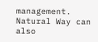management. Natural Way can also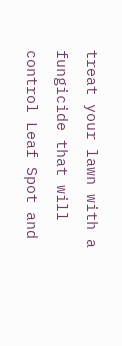treat your lawn with a fungicide that will control Leaf Spot and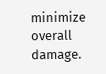minimize overall damage.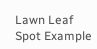Lawn Leaf Spot Example